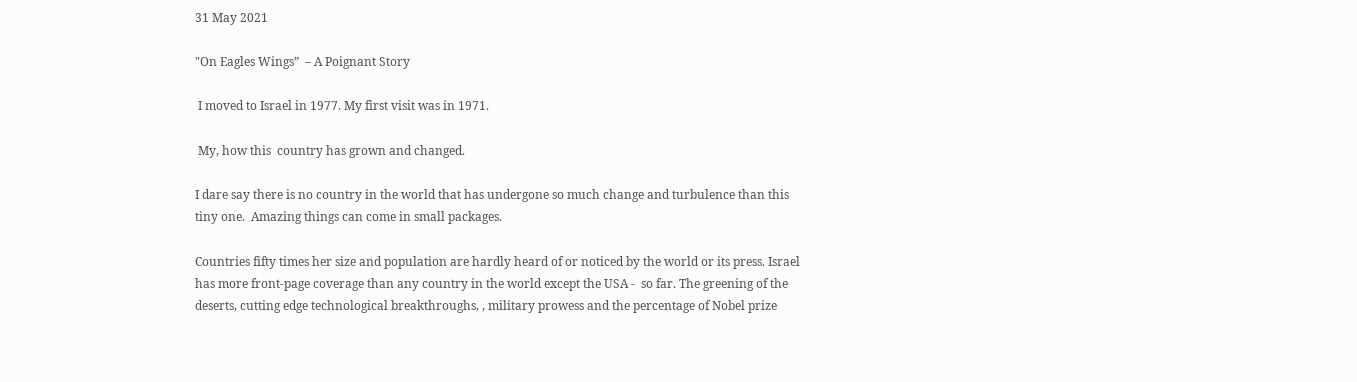31 May 2021

"On Eagles Wings”  – A Poignant Story

 I moved to Israel in 1977. My first visit was in 1971.

 My, how this  country has grown and changed.

I dare say there is no country in the world that has undergone so much change and turbulence than this tiny one.  Amazing things can come in small packages.

Countries fifty times her size and population are hardly heard of or noticed by the world or its press. Israel has more front-page coverage than any country in the world except the USA -  so far. The greening of the deserts, cutting edge technological breakthroughs, , military prowess and the percentage of Nobel prize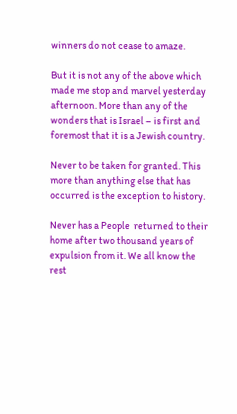winners do not cease to amaze.

But it is not any of the above which   made me stop and marvel yesterday afternoon. More than any of the wonders that is Israel – is first and foremost that it is a Jewish country.

Never to be taken for granted. This more than anything else that has occurred is the exception to history.

Never has a People  returned to their home after two thousand years of expulsion from it. We all know the rest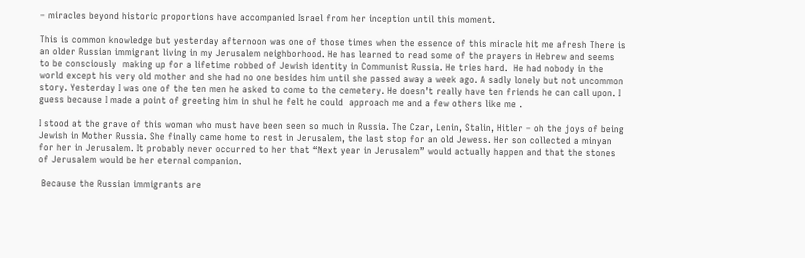– miracles beyond historic proportions have accompanied Israel from her inception until this moment.

This is common knowledge but yesterday afternoon was one of those times when the essence of this miracle hit me afresh There is an older Russian immigrant living in my Jerusalem neighborhood. He has learned to read some of the prayers in Hebrew and seems to be consciously  making up for a lifetime robbed of Jewish identity in Communist Russia. He tries hard.  He had nobody in the world except his very old mother and she had no one besides him until she passed away a week ago. A sadly lonely but not uncommon story. Yesterday I was one of the ten men he asked to come to the cemetery. He doesn’t really have ten friends he can call upon. I guess because I made a point of greeting him in shul he felt he could  approach me and a few others like me .

I stood at the grave of this woman who must have been seen so much in Russia. The Czar, Lenin, Stalin, Hitler – oh the joys of being Jewish in Mother Russia. She finally came home to rest in Jerusalem, the last stop for an old Jewess. Her son collected a minyan for her in Jerusalem. It probably never occurred to her that “Next year in Jerusalem” would actually happen and that the stones of Jerusalem would be her eternal companion.

 Because the Russian immigrants are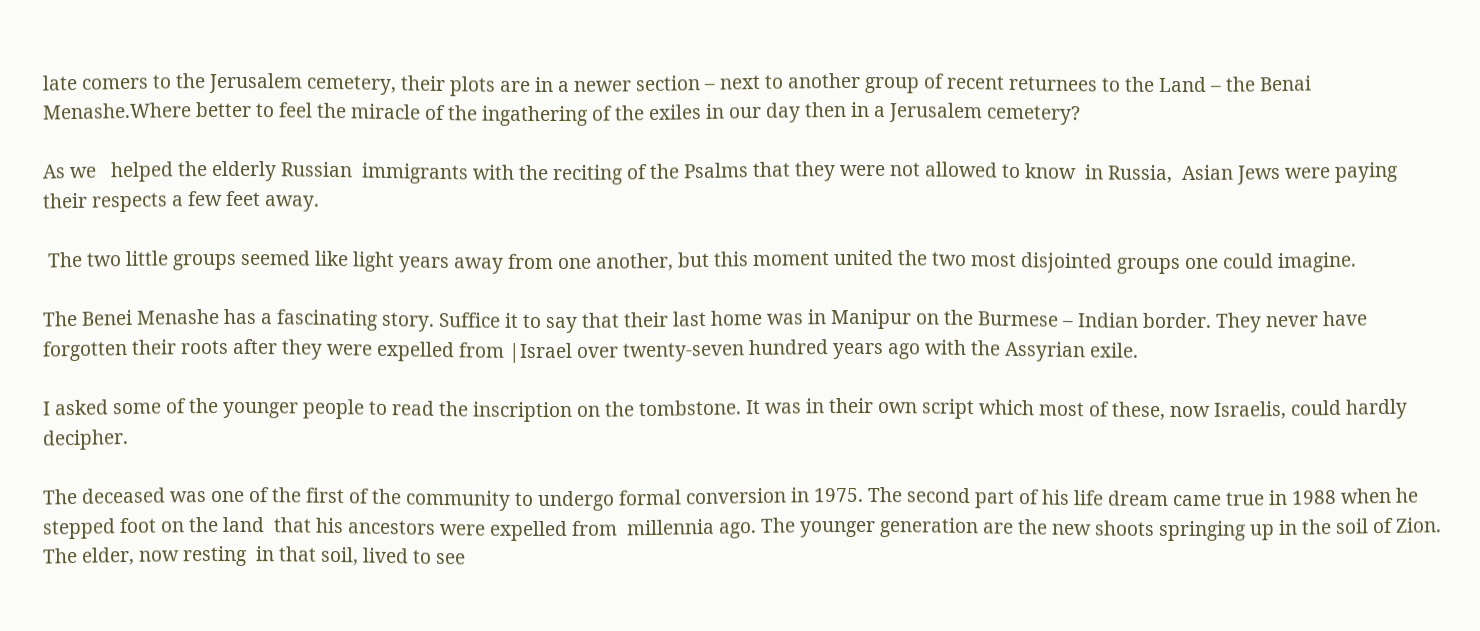late comers to the Jerusalem cemetery, their plots are in a newer section – next to another group of recent returnees to the Land – the Benai Menashe.Where better to feel the miracle of the ingathering of the exiles in our day then in a Jerusalem cemetery?

As we   helped the elderly Russian  immigrants with the reciting of the Psalms that they were not allowed to know  in Russia,  Asian Jews were paying their respects a few feet away.

 The two little groups seemed like light years away from one another, but this moment united the two most disjointed groups one could imagine.

The Benei Menashe has a fascinating story. Suffice it to say that their last home was in Manipur on the Burmese – Indian border. They never have forgotten their roots after they were expelled from |Israel over twenty-seven hundred years ago with the Assyrian exile.

I asked some of the younger people to read the inscription on the tombstone. It was in their own script which most of these, now Israelis, could hardly decipher.

The deceased was one of the first of the community to undergo formal conversion in 1975. The second part of his life dream came true in 1988 when he stepped foot on the land  that his ancestors were expelled from  millennia ago. The younger generation are the new shoots springing up in the soil of Zion. The elder, now resting  in that soil, lived to see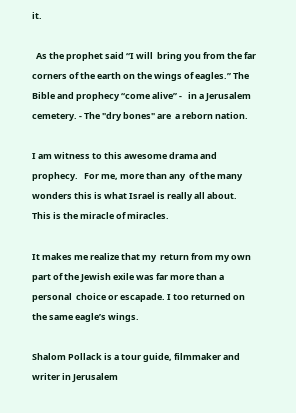it.

  As the prophet said “I will  bring you from the far corners of the earth on the wings of eagles.” The Bible and prophecy “come alive” -   in a Jerusalem cemetery. - The "dry bones" are  a reborn nation.

I am witness to this awesome drama and prophecy.   For me, more than any  of the many wonders this is what Israel is really all about. This is the miracle of miracles.

It makes me realize that my  return from my own part of the Jewish exile was far more than a personal  choice or escapade. I too returned on the same eagle’s wings.

Shalom Pollack is a tour guide, filmmaker and writer in Jerusalem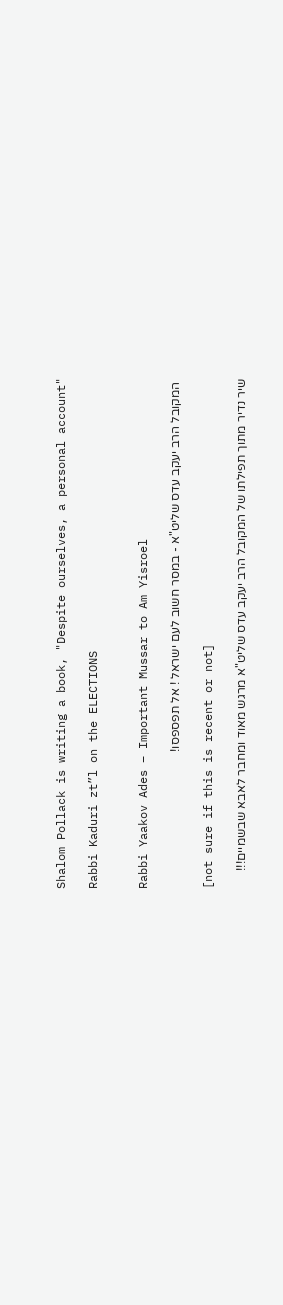Shalom Pollack is writing a book, "Despite ourselves, a personal account"

Rabbi Kaduri zt”l on the ELECTIONS


Rabbi Yaakov Ades – Important Mussar to Am Yisroel

 המקובל הרב יעקב עדס שליט"א - במסר חשוב לעם ישראל ! אל תפספסו!

[not sure if this is recent or not]

שיר נדיר מתוך תפילתו של המקובל הרב יעקב עדס שליט"א מרגש מאוד ומחבר לאבא שבשמיים!!!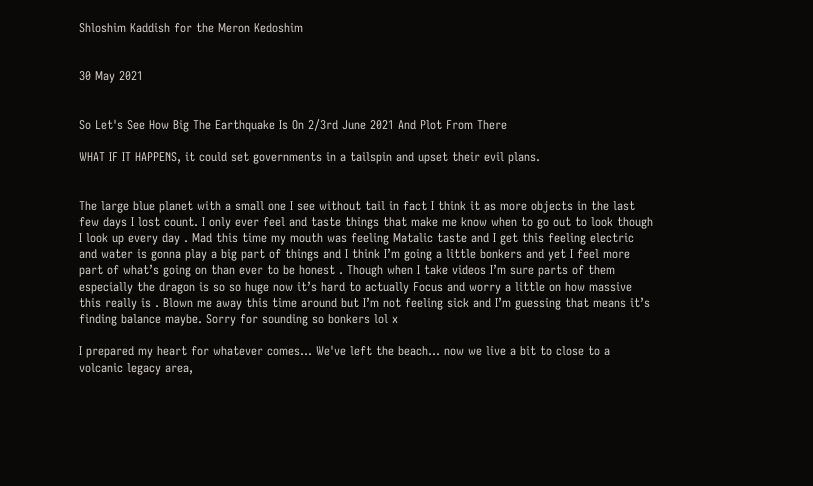Shloshim Kaddish for the Meron Kedoshim


30 May 2021


So Let's See How Big The Earthquake Is On 2/3rd June 2021 And Plot From There

WHAT IF IT HAPPENS, it could set governments in a tailspin and upset their evil plans.


The large blue planet with a small one I see without tail in fact I think it as more objects in the last few days I lost count. I only ever feel and taste things that make me know when to go out to look though I look up every day . Mad this time my mouth was feeling Matalic taste and I get this feeling electric and water is gonna play a big part of things and I think I’m going a little bonkers and yet I feel more part of what’s going on than ever to be honest . Though when I take videos I’m sure parts of them especially the dragon is so so huge now it’s hard to actually Focus and worry a little on how massive this really is . Blown me away this time around but I’m not feeling sick and I’m guessing that means it’s finding balance maybe. Sorry for sounding so bonkers lol x

I prepared my heart for whatever comes... We've left the beach... now we live a bit to close to a volcanic legacy area,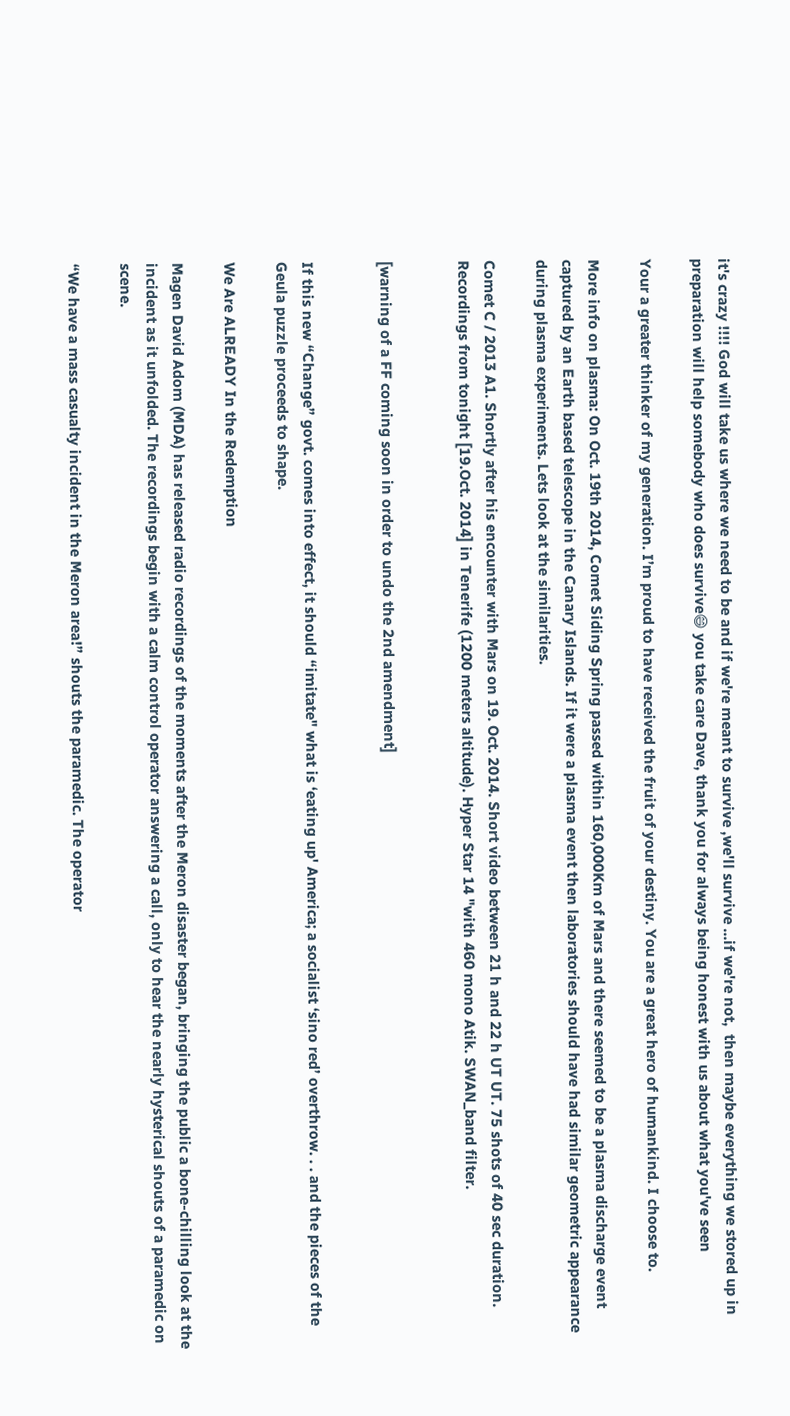it's crazy !!!! God will take us where we need to be and if we're meant to survive ,we'll survive ...if we're not,  then maybe everything we stored up in preparation will help somebody who does survive😄 you take care Dave, thank you for always being honest with us about what you've seen

Your a greater thinker of my generation. I’m proud to have received the fruit of your destiny. You are a great hero of humankind. I choose to.

More info on plasma: On Oct. 19th 2014, Comet Siding Spring passed within 160,000Km of Mars and there seemed to be a plasma discharge event captured by an Earth based telescope in the Canary Islands. If it were a plasma event then laboratories should have had similar geometric appearance during plasma experiments. Lets look at the similarities.

Comet C / 2013 A1. Shortly after his encounter with Mars on 19. Oct. 2014. Short video between 21 h and 22 h UT UT. 75 shots of 40 sec duration. Recordings from tonight [19.Oct. 2014] in Tenerife (1200 meters altitude). Hyper Star 14 "with 460 mono Atik. SWAN_band filter.


[warning of a FF coming soon in order to undo the 2nd amendment]


If this new “Change” govt. comes into effect, it should “imitate" what is ‘eating up' America; a socialist ‘sino red’ overthrow. . . and the pieces of the Geula puzzle proceeds to shape.

We Are ALREADY In the Redemption

Magen David Adom (MDA) has released radio recordings of the moments after the Meron disaster began, bringing the public a bone-chilling look at the incident as it unfolded. The recordings begin with a calm control operator answering a call, only to hear the nearly hysterical shouts of a paramedic on scene.

“We have a mass casualty incident in the Meron area!” shouts the paramedic. The operator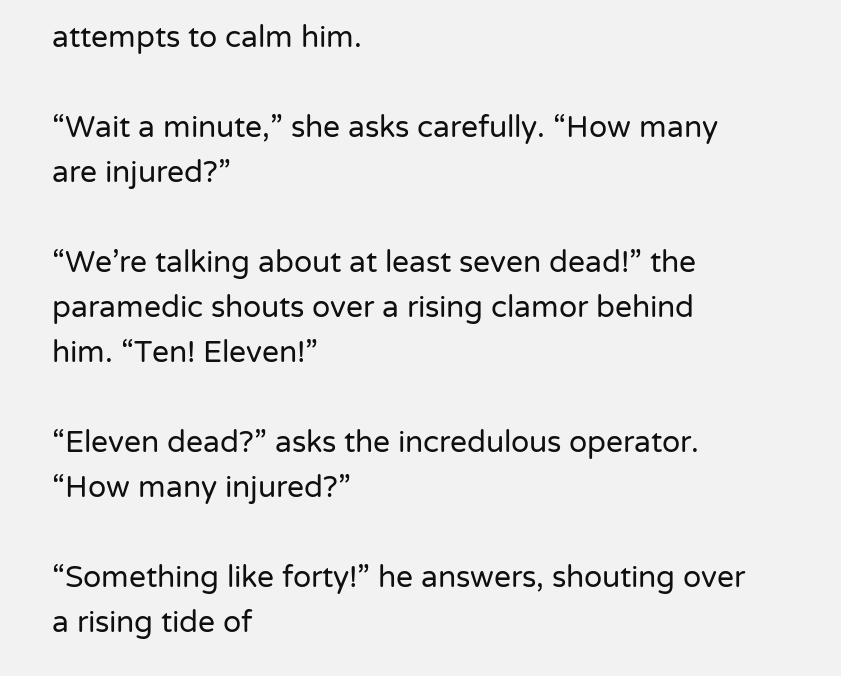attempts to calm him.

“Wait a minute,” she asks carefully. “How many are injured?”

“We’re talking about at least seven dead!” the paramedic shouts over a rising clamor behind him. “Ten! Eleven!”

“Eleven dead?” asks the incredulous operator. “How many injured?”

“Something like forty!” he answers, shouting over a rising tide of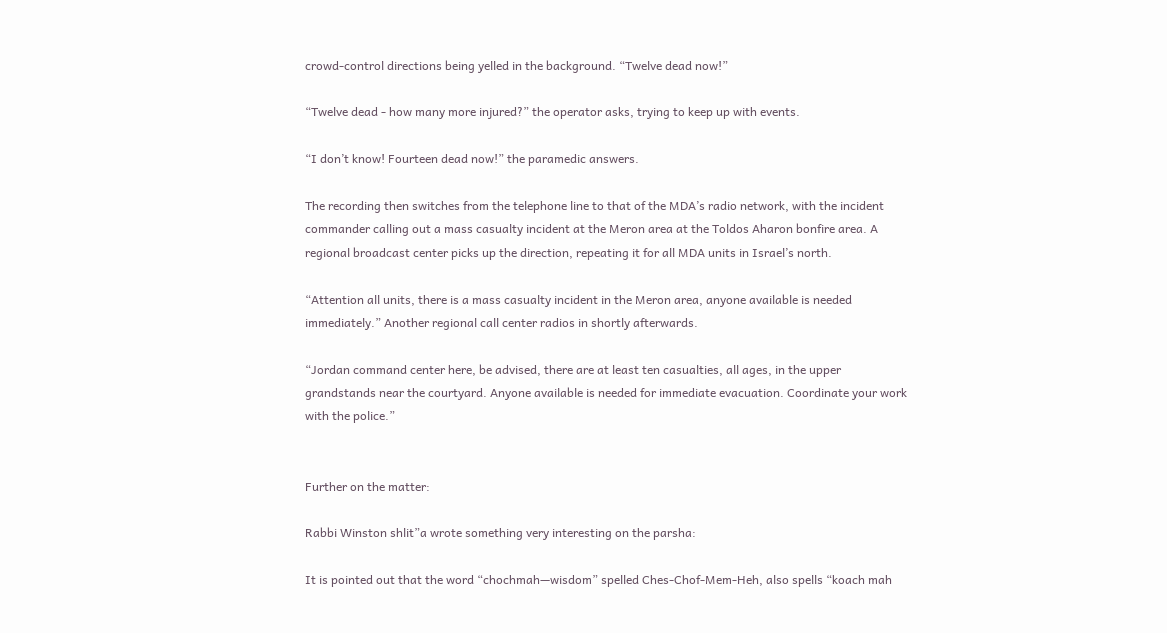crowd-control directions being yelled in the background. “Twelve dead now!”

“Twelve dead - how many more injured?” the operator asks, trying to keep up with events.

“I don’t know! Fourteen dead now!” the paramedic answers.

The recording then switches from the telephone line to that of the MDA’s radio network, with the incident commander calling out a mass casualty incident at the Meron area at the Toldos Aharon bonfire area. A regional broadcast center picks up the direction, repeating it for all MDA units in Israel’s north.

“Attention all units, there is a mass casualty incident in the Meron area, anyone available is needed immediately.” Another regional call center radios in shortly afterwards.

“Jordan command center here, be advised, there are at least ten casualties, all ages, in the upper grandstands near the courtyard. Anyone available is needed for immediate evacuation. Coordinate your work with the police.”


Further on the matter:

Rabbi Winston shlit”a wrote something very interesting on the parsha:

It is pointed out that the word “chochmah—wisdom” spelled Ches-Chof-Mem-Heh, also spells “koach mah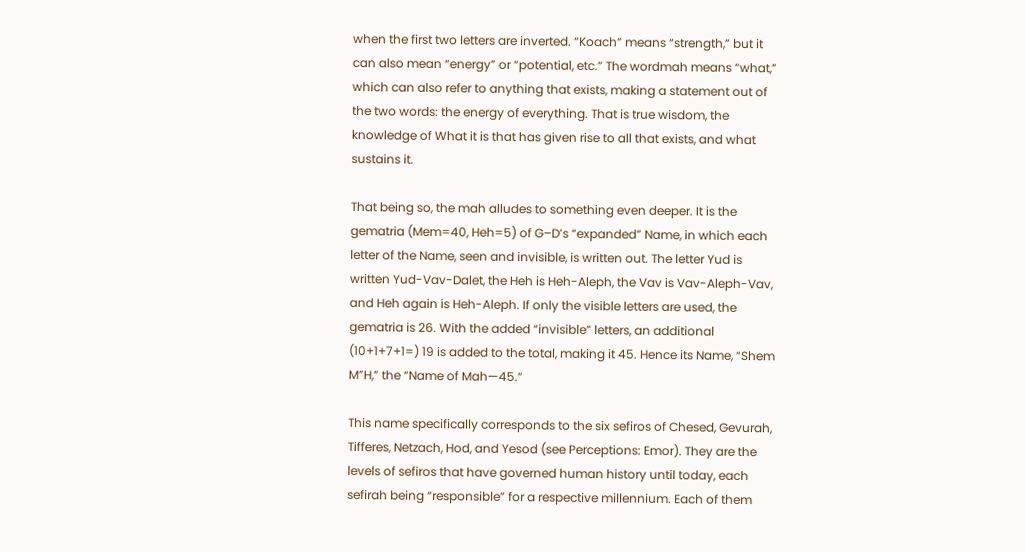when the first two letters are inverted. “Koach” means “strength,” but it can also mean “energy” or “potential, etc.” The wordmah means “what,” which can also refer to anything that exists, making a statement out of the two words: the energy of everything. That is true wisdom, the knowledge of What it is that has given rise to all that exists, and what sustains it.

That being so, the mah alludes to something even deeper. It is the gematria (Mem=40, Heh=5) of G–D’s “expanded” Name, in which each letter of the Name, seen and invisible, is written out. The letter Yud is written Yud-Vav-Dalet, the Heh is Heh-Aleph, the Vav is Vav-Aleph-Vav, and Heh again is Heh-Aleph. If only the visible letters are used, the gematria is 26. With the added “invisible” letters, an additional (10+1+7+1=) 19 is added to the total, making it 45. Hence its Name, “Shem M”H,” the “Name of Mah—45.”

This name specifically corresponds to the six sefiros of Chesed, Gevurah, Tifferes, Netzach, Hod, and Yesod (see Perceptions: Emor). They are the levels of sefiros that have governed human history until today, each sefirah being “responsible” for a respective millennium. Each of them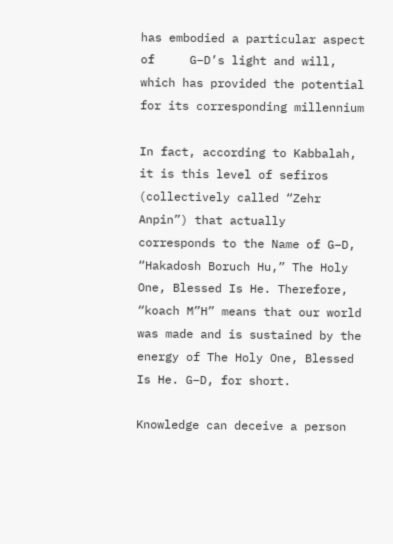has embodied a particular aspect of     G–D’s light and will, which has provided the potential for its corresponding millennium

In fact, according to Kabbalah, it is this level of sefiros (collectively called “Zehr Anpin”) that actually corresponds to the Name of G–D, “Hakadosh Boruch Hu,” The Holy One, Blessed Is He. Therefore, “koach M”H” means that our world was made and is sustained by the energy of The Holy One, Blessed Is He. G–D, for short.

Knowledge can deceive a person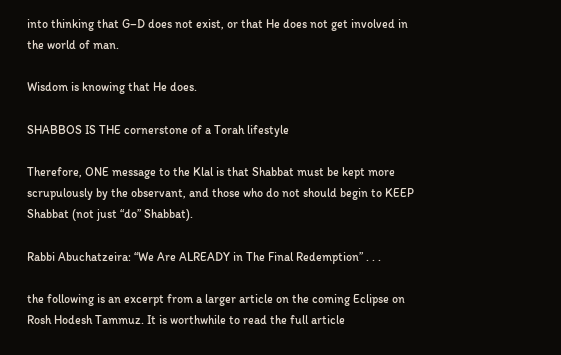into thinking that G–D does not exist, or that He does not get involved in the world of man.

Wisdom is knowing that He does.

SHABBOS IS THE cornerstone of a Torah lifestyle

Therefore, ONE message to the Klal is that Shabbat must be kept more scrupulously by the observant, and those who do not should begin to KEEP Shabbat (not just “do” Shabbat).

Rabbi Abuchatzeira: “We Are ALREADY in The Final Redemption” . . .

the following is an excerpt from a larger article on the coming Eclipse on Rosh Hodesh Tammuz. It is worthwhile to read the full article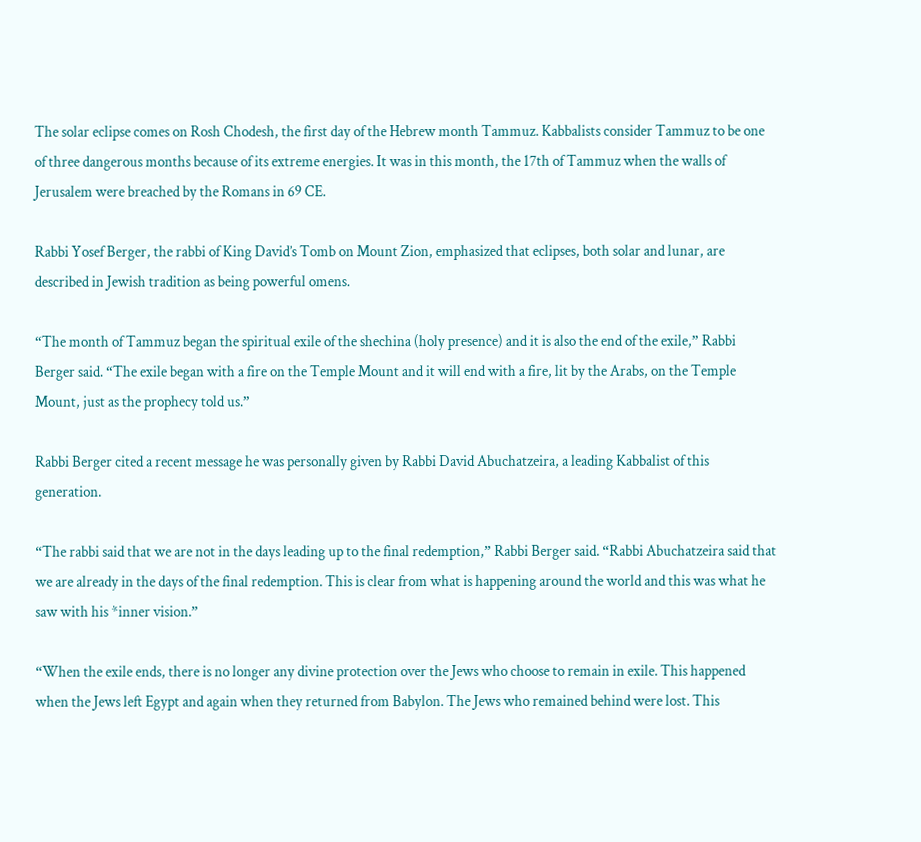The solar eclipse comes on Rosh Chodesh, the first day of the Hebrew month Tammuz. Kabbalists consider Tammuz to be one of three dangerous months because of its extreme energies. It was in this month, the 17th of Tammuz when the walls of Jerusalem were breached by the Romans in 69 CE.

Rabbi Yosef Berger, the rabbi of King David’s Tomb on Mount Zion, emphasized that eclipses, both solar and lunar, are described in Jewish tradition as being powerful omens.

“The month of Tammuz began the spiritual exile of the shechina (holy presence) and it is also the end of the exile,” Rabbi Berger said. “The exile began with a fire on the Temple Mount and it will end with a fire, lit by the Arabs, on the Temple Mount, just as the prophecy told us.”

Rabbi Berger cited a recent message he was personally given by Rabbi David Abuchatzeira, a leading Kabbalist of this generation.

“The rabbi said that we are not in the days leading up to the final redemption,” Rabbi Berger said. “Rabbi Abuchatzeira said that we are already in the days of the final redemption. This is clear from what is happening around the world and this was what he saw with his *inner vision.”

“When the exile ends, there is no longer any divine protection over the Jews who choose to remain in exile. This happened when the Jews left Egypt and again when they returned from Babylon. The Jews who remained behind were lost. This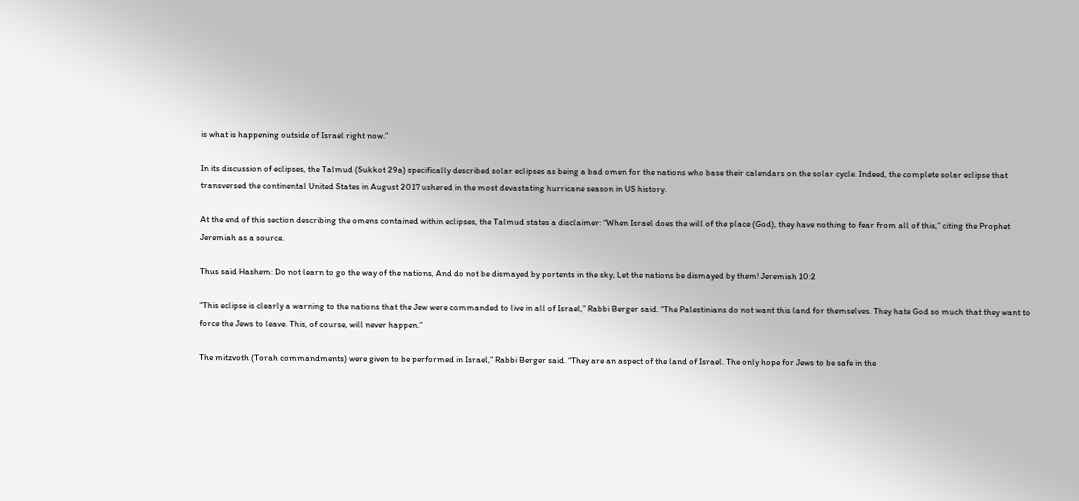is what is happening outside of Israel right now.”

In its discussion of eclipses, the Talmud (Sukkot 29a) specifically described solar eclipses as being a bad omen for the nations who base their calendars on the solar cycle. Indeed, the complete solar eclipse that transversed the continental United States in August 2017 ushered in the most devastating hurricane season in US history.

At the end of this section describing the omens contained within eclipses, the Talmud states a disclaimer: “When Israel does the will of the place (God), they have nothing to fear from all of this,” citing the Prophet Jeremiah as a source.

Thus said Hashem: Do not learn to go the way of the nations, And do not be dismayed by portents in the sky; Let the nations be dismayed by them! Jeremiah 10:2

“This eclipse is clearly a warning to the nations that the Jew were commanded to live in all of Israel,” Rabbi Berger said. “The Palestinians do not want this land for themselves. They hate God so much that they want to force the Jews to leave. This, of course, will never happen.”

The mitzvoth (Torah commandments) were given to be performed in Israel,” Rabbi Berger said. “They are an aspect of the land of Israel. The only hope for Jews to be safe in the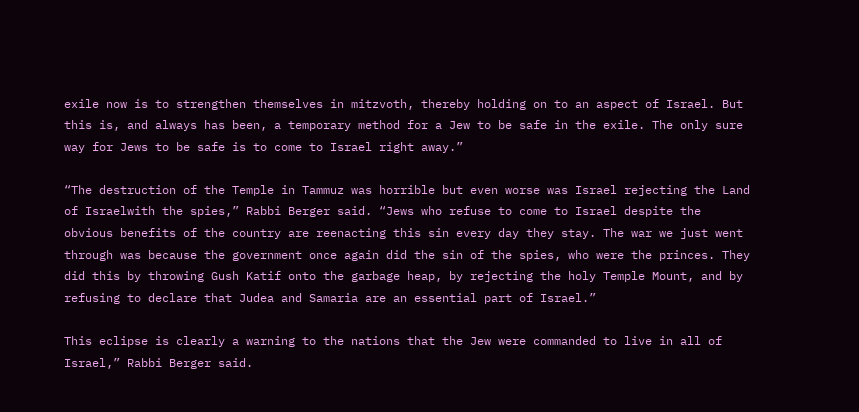exile now is to strengthen themselves in mitzvoth, thereby holding on to an aspect of Israel. But this is, and always has been, a temporary method for a Jew to be safe in the exile. The only sure way for Jews to be safe is to come to Israel right away.”

“The destruction of the Temple in Tammuz was horrible but even worse was Israel rejecting the Land of Israelwith the spies,” Rabbi Berger said. “Jews who refuse to come to Israel despite the obvious benefits of the country are reenacting this sin every day they stay. The war we just went through was because the government once again did the sin of the spies, who were the princes. They did this by throwing Gush Katif onto the garbage heap, by rejecting the holy Temple Mount, and by refusing to declare that Judea and Samaria are an essential part of Israel.”

This eclipse is clearly a warning to the nations that the Jew were commanded to live in all of Israel,” Rabbi Berger said.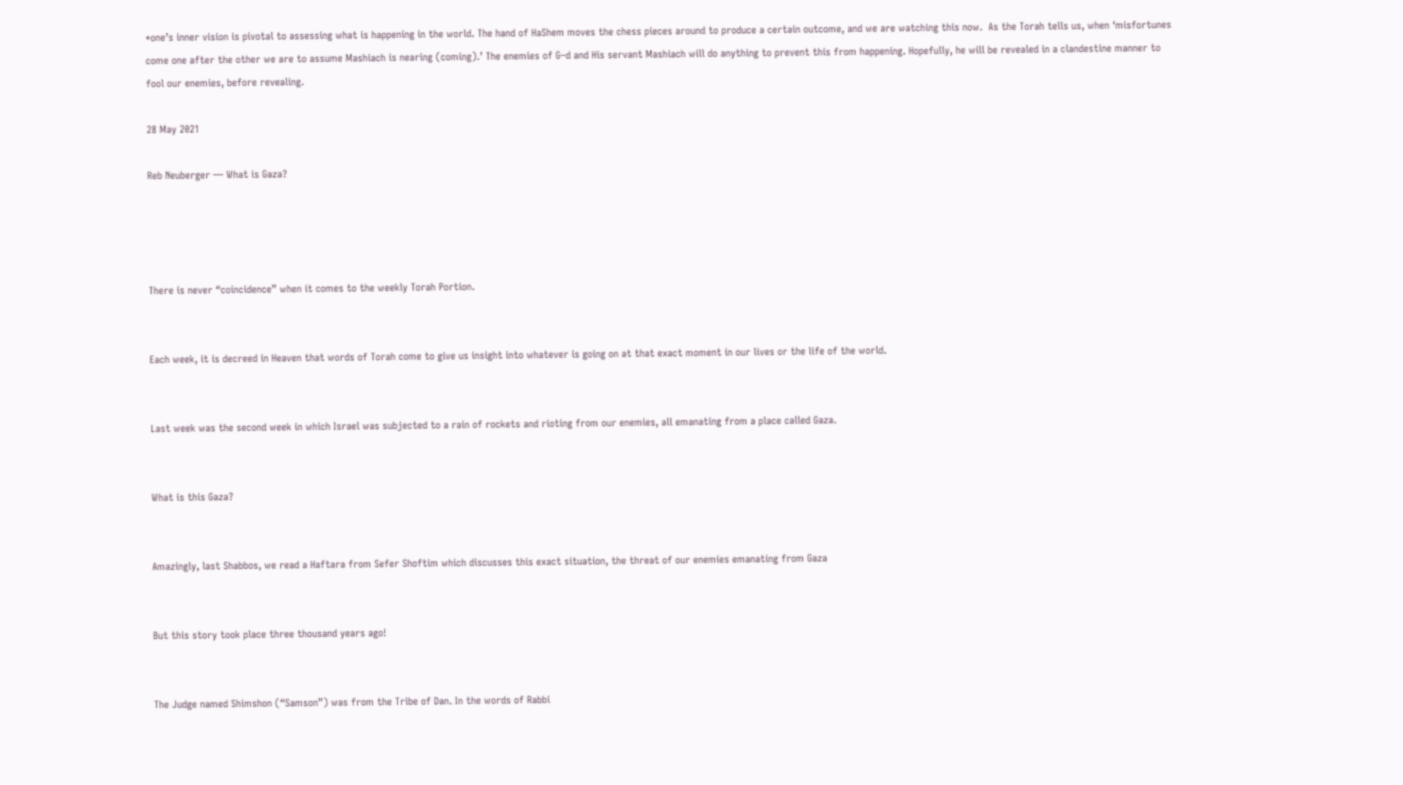*one’s inner vision is pivotal to assessing what is happening in the world. The hand of HaShem moves the chess pieces around to produce a certain outcome, and we are watching this now.  As the Torah tells us, when ‘misfortunes come one after the other we are to assume Mashiach is nearing (coming).’ The enemies of G–d and His servant Mashiach will do anything to prevent this from happening. Hopefully, he will be revealed in a clandestine manner to fool our enemies, before revealing.

28 May 2021

Reb Neuberger — What is Gaza?




There is never “coincidence” when it comes to the weekly Torah Portion.


Each week, it is decreed in Heaven that words of Torah come to give us insight into whatever is going on at that exact moment in our lives or the life of the world.


Last week was the second week in which Israel was subjected to a rain of rockets and rioting from our enemies, all emanating from a place called Gaza.


What is this Gaza?


Amazingly, last Shabbos, we read a Haftara from Sefer Shoftim which discusses this exact situation, the threat of our enemies emanating from Gaza


But this story took place three thousand years ago!


The Judge named Shimshon (“Samson”) was from the Tribe of Dan. In the words of Rabbi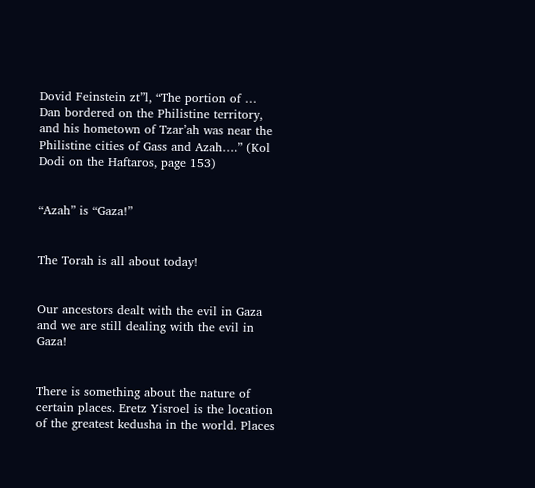Dovid Feinstein zt”l, “The portion of … Dan bordered on the Philistine territory, and his hometown of Tzar’ah was near the Philistine cities of Gass and Azah….” (Kol Dodi on the Haftaros, page 153)


“Azah” is “Gaza!”


The Torah is all about today!


Our ancestors dealt with the evil in Gaza and we are still dealing with the evil in Gaza!


There is something about the nature of certain places. Eretz Yisroel is the location of the greatest kedusha in the world. Places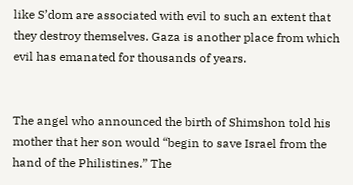like S’dom are associated with evil to such an extent that they destroy themselves. Gaza is another place from which evil has emanated for thousands of years.


The angel who announced the birth of Shimshon told his mother that her son would “begin to save Israel from the hand of the Philistines.” The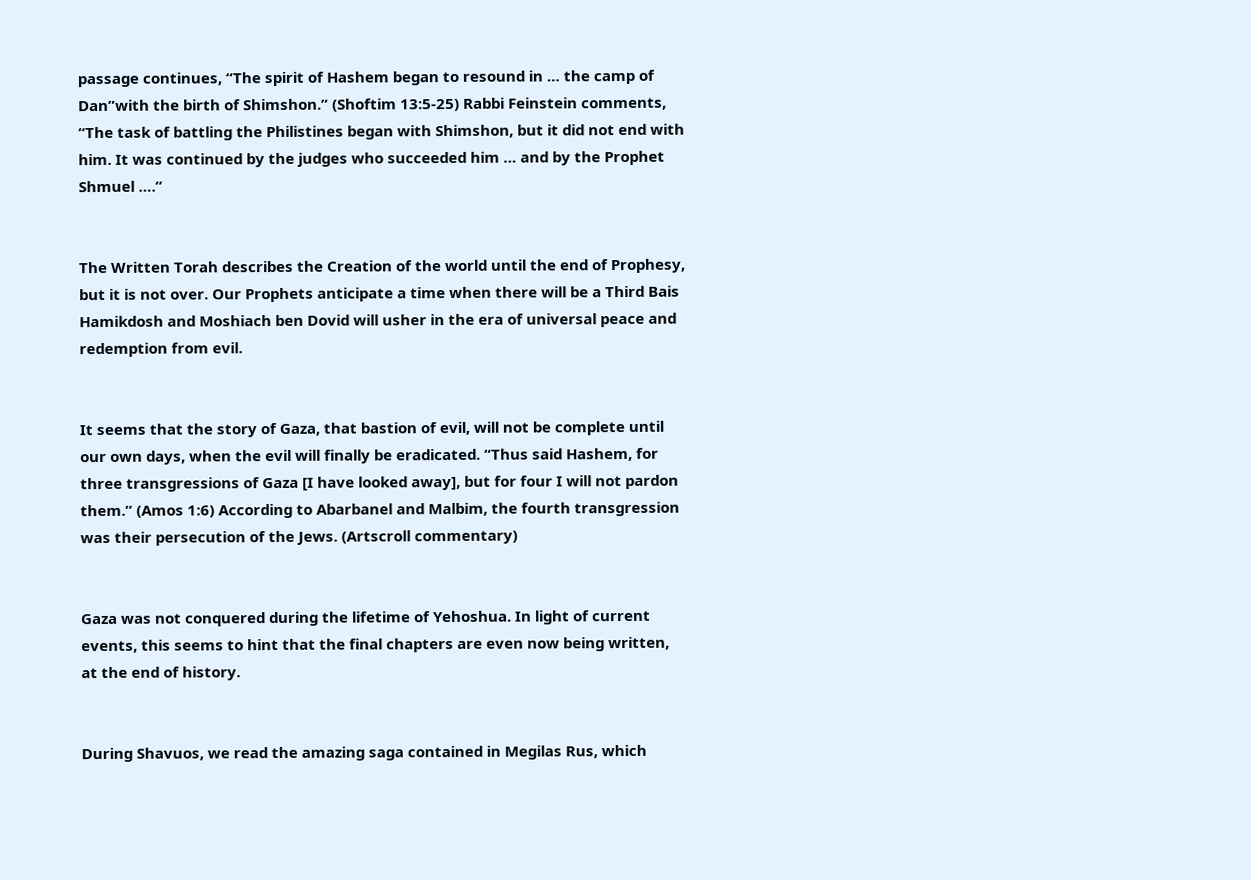passage continues, “The spirit of Hashem began to resound in … the camp of Dan”with the birth of Shimshon.” (Shoftim 13:5-25) Rabbi Feinstein comments, “The task of battling the Philistines began with Shimshon, but it did not end with him. It was continued by the judges who succeeded him … and by the Prophet Shmuel ….”


The Written Torah describes the Creation of the world until the end of Prophesy, but it is not over. Our Prophets anticipate a time when there will be a Third Bais Hamikdosh and Moshiach ben Dovid will usher in the era of universal peace and redemption from evil.


It seems that the story of Gaza, that bastion of evil, will not be complete until our own days, when the evil will finally be eradicated. “Thus said Hashem, for three transgressions of Gaza [I have looked away], but for four I will not pardon them.” (Amos 1:6) According to Abarbanel and Malbim, the fourth transgression was their persecution of the Jews. (Artscroll commentary)


Gaza was not conquered during the lifetime of Yehoshua. In light of current events, this seems to hint that the final chapters are even now being written, at the end of history.


During Shavuos, we read the amazing saga contained in Megilas Rus, which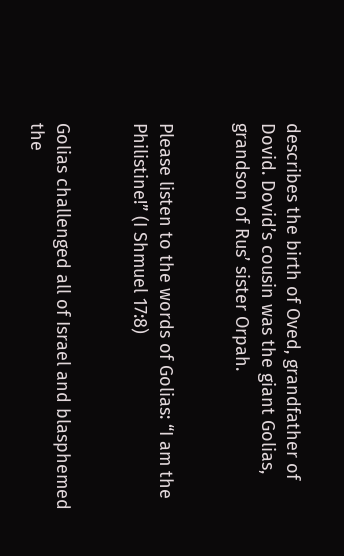describes the birth of Oved, grandfather of Dovid. Dovid’s cousin was the giant Golias, grandson of Rus’ sister Orpah.


Please listen to the words of Golias: “I am the Philistine!” (I Shmuel 17:8)


Golias challenged all of Israel and blasphemed the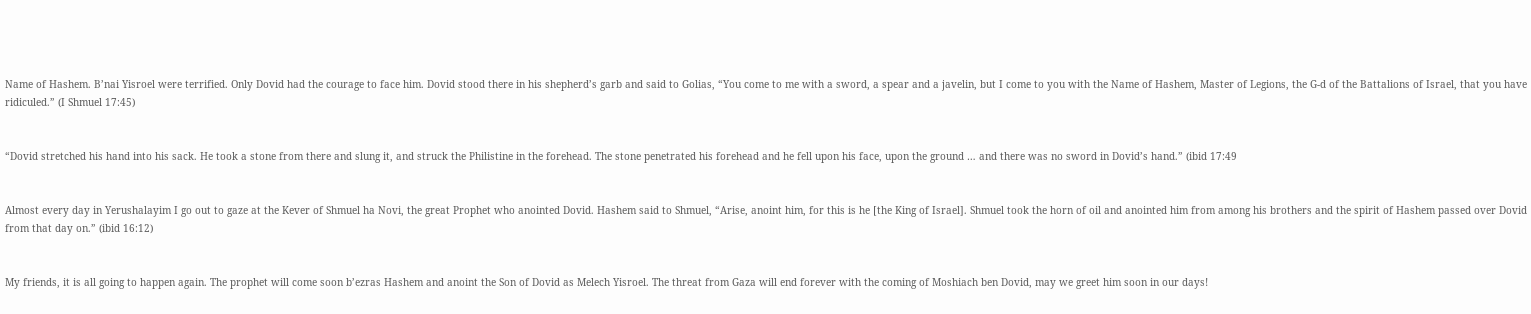Name of Hashem. B’nai Yisroel were terrified. Only Dovid had the courage to face him. Dovid stood there in his shepherd’s garb and said to Golias, “You come to me with a sword, a spear and a javelin, but I come to you with the Name of Hashem, Master of Legions, the G-d of the Battalions of Israel, that you have ridiculed.” (I Shmuel 17:45)


“Dovid stretched his hand into his sack. He took a stone from there and slung it, and struck the Philistine in the forehead. The stone penetrated his forehead and he fell upon his face, upon the ground … and there was no sword in Dovid’s hand.” (ibid 17:49


Almost every day in Yerushalayim I go out to gaze at the Kever of Shmuel ha Novi, the great Prophet who anointed Dovid. Hashem said to Shmuel, “Arise, anoint him, for this is he [the King of Israel]. Shmuel took the horn of oil and anointed him from among his brothers and the spirit of Hashem passed over Dovid from that day on.” (ibid 16:12)


My friends, it is all going to happen again. The prophet will come soon b’ezras Hashem and anoint the Son of Dovid as Melech Yisroel. The threat from Gaza will end forever with the coming of Moshiach ben Dovid, may we greet him soon in our days!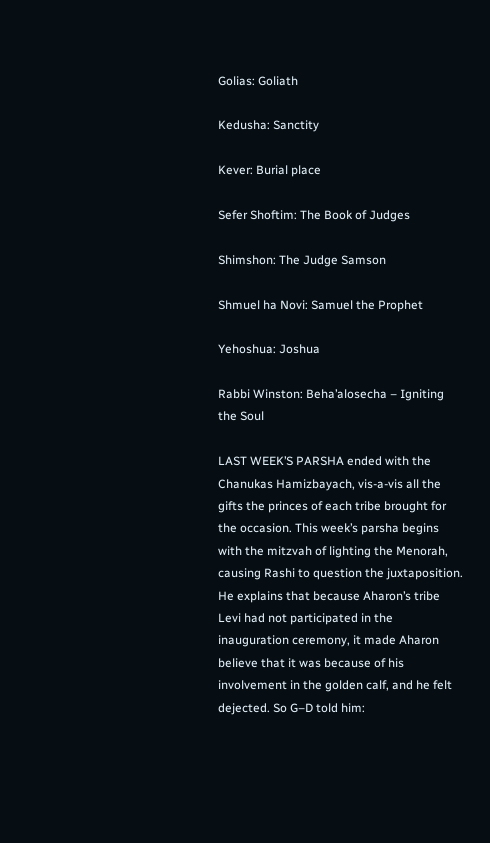Golias: Goliath

Kedusha: Sanctity

Kever: Burial place

Sefer Shoftim: The Book of Judges

Shimshon: The Judge Samson

Shmuel ha Novi: Samuel the Prophet

Yehoshua: Joshua

Rabbi Winston: Beha’alosecha – Igniting the Soul

LAST WEEK’S PARSHA ended with the Chanukas Hamizbayach, vis-a-vis all the gifts the princes of each tribe brought for the occasion. This week’s parsha begins with the mitzvah of lighting the Menorah, causing Rashi to question the juxtaposition. He explains that because Aharon’s tribe Levi had not participated in the inauguration ceremony, it made Aharon believe that it was because of his involvement in the golden calf, and he felt dejected. So G–D told him: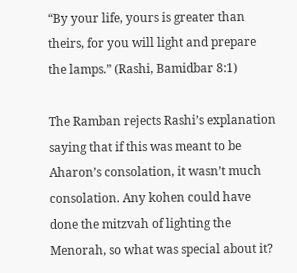“By your life, yours is greater than theirs, for you will light and prepare the lamps.” (Rashi, Bamidbar 8:1)

The Ramban rejects Rashi’s explanation saying that if this was meant to be Aharon’s consolation, it wasn’t much consolation. Any kohen could have done the mitzvah of lighting the Menorah, so what was special about it?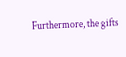Furthermore, the gifts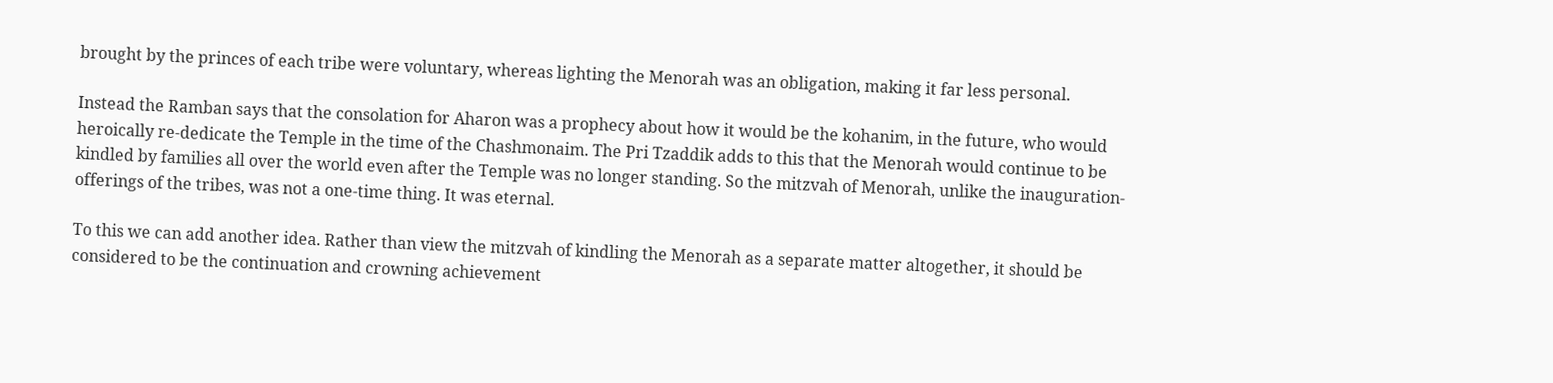brought by the princes of each tribe were voluntary, whereas lighting the Menorah was an obligation, making it far less personal.

Instead the Ramban says that the consolation for Aharon was a prophecy about how it would be the kohanim, in the future, who would heroically re-dedicate the Temple in the time of the Chashmonaim. The Pri Tzaddik adds to this that the Menorah would continue to be kindled by families all over the world even after the Temple was no longer standing. So the mitzvah of Menorah, unlike the inauguration-offerings of the tribes, was not a one-time thing. It was eternal.

To this we can add another idea. Rather than view the mitzvah of kindling the Menorah as a separate matter altogether, it should be considered to be the continuation and crowning achievement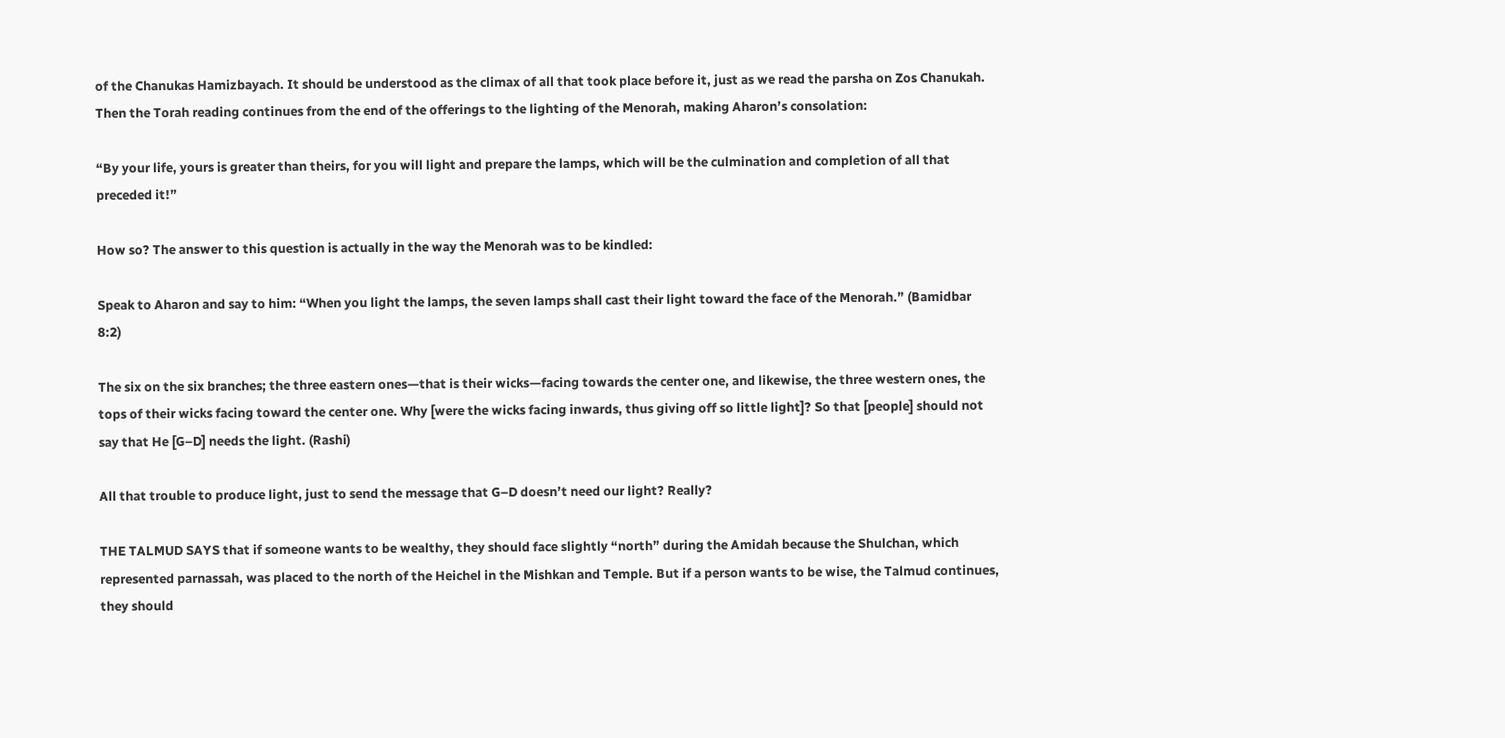of the Chanukas Hamizbayach. It should be understood as the climax of all that took place before it, just as we read the parsha on Zos Chanukah. Then the Torah reading continues from the end of the offerings to the lighting of the Menorah, making Aharon’s consolation:

“By your life, yours is greater than theirs, for you will light and prepare the lamps, which will be the culmination and completion of all that preceded it!”

How so? The answer to this question is actually in the way the Menorah was to be kindled:

Speak to Aharon and say to him: “When you light the lamps, the seven lamps shall cast their light toward the face of the Menorah.” (Bamidbar 8:2)

The six on the six branches; the three eastern ones—that is their wicks—facing towards the center one, and likewise, the three western ones, the tops of their wicks facing toward the center one. Why [were the wicks facing inwards, thus giving off so little light]? So that [people] should not say that He [G–D] needs the light. (Rashi)

All that trouble to produce light, just to send the message that G–D doesn’t need our light? Really?

THE TALMUD SAYS that if someone wants to be wealthy, they should face slightly “north” during the Amidah because the Shulchan, which represented parnassah, was placed to the north of the Heichel in the Mishkan and Temple. But if a person wants to be wise, the Talmud continues, they should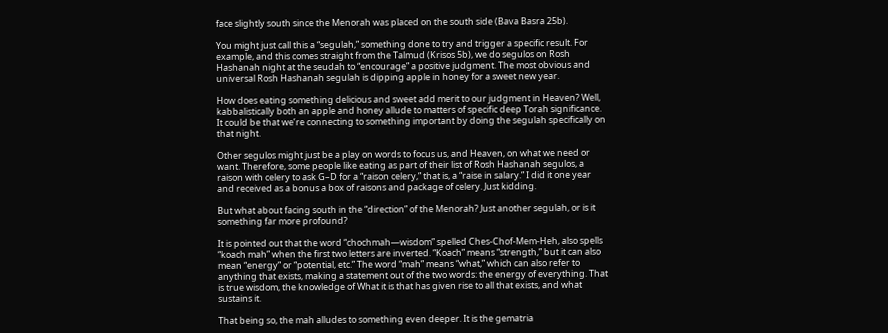face slightly south since the Menorah was placed on the south side (Bava Basra 25b).

You might just call this a “segulah,” something done to try and trigger a specific result. For example, and this comes straight from the Talmud (Krisos 5b), we do segulos on Rosh Hashanah night at the seudah to “encourage” a positive judgment. The most obvious and universal Rosh Hashanah segulah is dipping apple in honey for a sweet new year.

How does eating something delicious and sweet add merit to our judgment in Heaven? Well, kabbalistically both an apple and honey allude to matters of specific deep Torah significance. It could be that we’re connecting to something important by doing the segulah specifically on that night.

Other segulos might just be a play on words to focus us, and Heaven, on what we need or want. Therefore, some people like eating as part of their list of Rosh Hashanah segulos, a raison with celery to ask G–D for a “raison celery,” that is, a “raise in salary.” I did it one year and received as a bonus a box of raisons and package of celery. Just kidding.

But what about facing south in the “direction” of the Menorah? Just another segulah, or is it something far more profound?

It is pointed out that the word “chochmah—wisdom” spelled Ches-Chof-Mem-Heh, also spells “koach mah” when the first two letters are inverted. “Koach” means “strength,” but it can also mean “energy” or “potential, etc.” The word “mah” means “what,” which can also refer to anything that exists, making a statement out of the two words: the energy of everything. That is true wisdom, the knowledge of What it is that has given rise to all that exists, and what sustains it.

That being so, the mah alludes to something even deeper. It is the gematria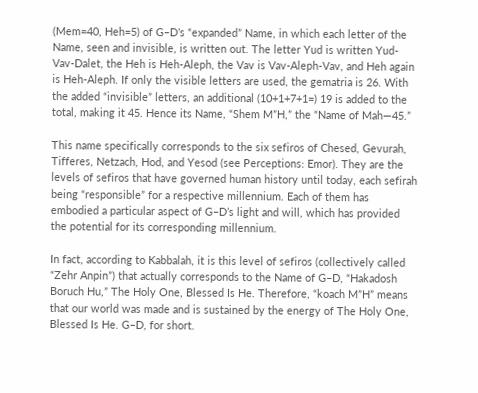(Mem=40, Heh=5) of G–D’s “expanded” Name, in which each letter of the Name, seen and invisible, is written out. The letter Yud is written Yud-Vav-Dalet, the Heh is Heh-Aleph, the Vav is Vav-Aleph-Vav, and Heh again is Heh-Aleph. If only the visible letters are used, the gematria is 26. With the added “invisible” letters, an additional (10+1+7+1=) 19 is added to the total, making it 45. Hence its Name, “Shem M”H,” the “Name of Mah—45.”

This name specifically corresponds to the six sefiros of Chesed, Gevurah, Tifferes, Netzach, Hod, and Yesod (see Perceptions: Emor). They are the levels of sefiros that have governed human history until today, each sefirah being “responsible” for a respective millennium. Each of them has embodied a particular aspect of G–D’s light and will, which has provided the potential for its corresponding millennium.

In fact, according to Kabbalah, it is this level of sefiros (collectively called “Zehr Anpin”) that actually corresponds to the Name of G–D, “Hakadosh Boruch Hu,” The Holy One, Blessed Is He. Therefore, “koach M”H” means that our world was made and is sustained by the energy of The Holy One, Blessed Is He. G–D, for short.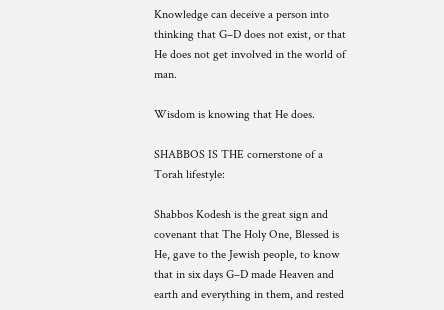Knowledge can deceive a person into thinking that G–D does not exist, or that He does not get involved in the world of man.

Wisdom is knowing that He does.

SHABBOS IS THE cornerstone of a Torah lifestyle:

Shabbos Kodesh is the great sign and covenant that The Holy One, Blessed is He, gave to the Jewish people, to know that in six days G–D made Heaven and earth and everything in them, and rested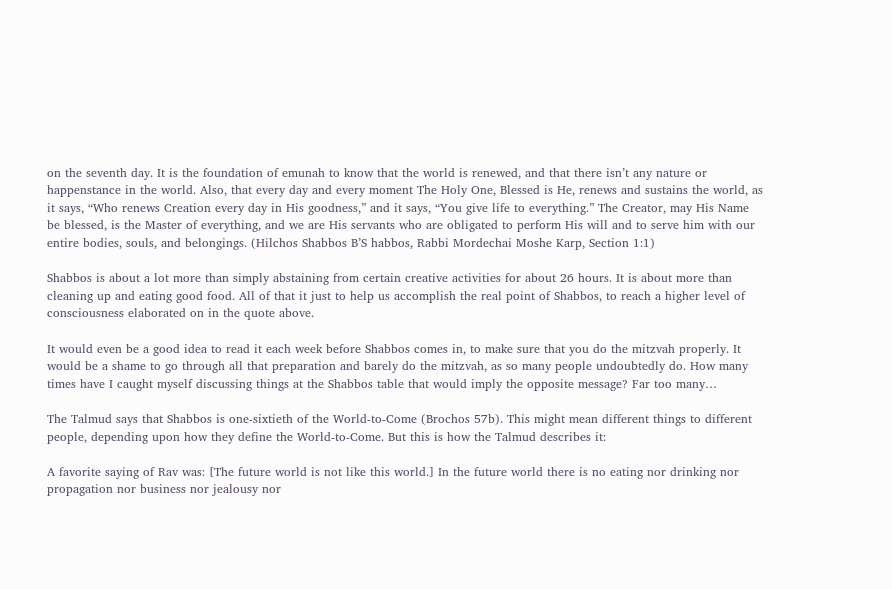on the seventh day. It is the foundation of emunah to know that the world is renewed, and that there isn’t any nature or happenstance in the world. Also, that every day and every moment The Holy One, Blessed is He, renews and sustains the world, as it says, “Who renews Creation every day in His goodness,” and it says, “You give life to everything.” The Creator, may His Name be blessed, is the Master of everything, and we are His servants who are obligated to perform His will and to serve him with our entire bodies, souls, and belongings. (Hilchos Shabbos B’S habbos, Rabbi Mordechai Moshe Karp, Section 1:1)

Shabbos is about a lot more than simply abstaining from certain creative activities for about 26 hours. It is about more than cleaning up and eating good food. All of that it just to help us accomplish the real point of Shabbos, to reach a higher level of consciousness elaborated on in the quote above.

It would even be a good idea to read it each week before Shabbos comes in, to make sure that you do the mitzvah properly. It would be a shame to go through all that preparation and barely do the mitzvah, as so many people undoubtedly do. How many times have I caught myself discussing things at the Shabbos table that would imply the opposite message? Far too many…

The Talmud says that Shabbos is one-sixtieth of the World-to-Come (Brochos 57b). This might mean different things to different people, depending upon how they define the World-to-Come. But this is how the Talmud describes it:

A favorite saying of Rav was: [The future world is not like this world.] In the future world there is no eating nor drinking nor propagation nor business nor jealousy nor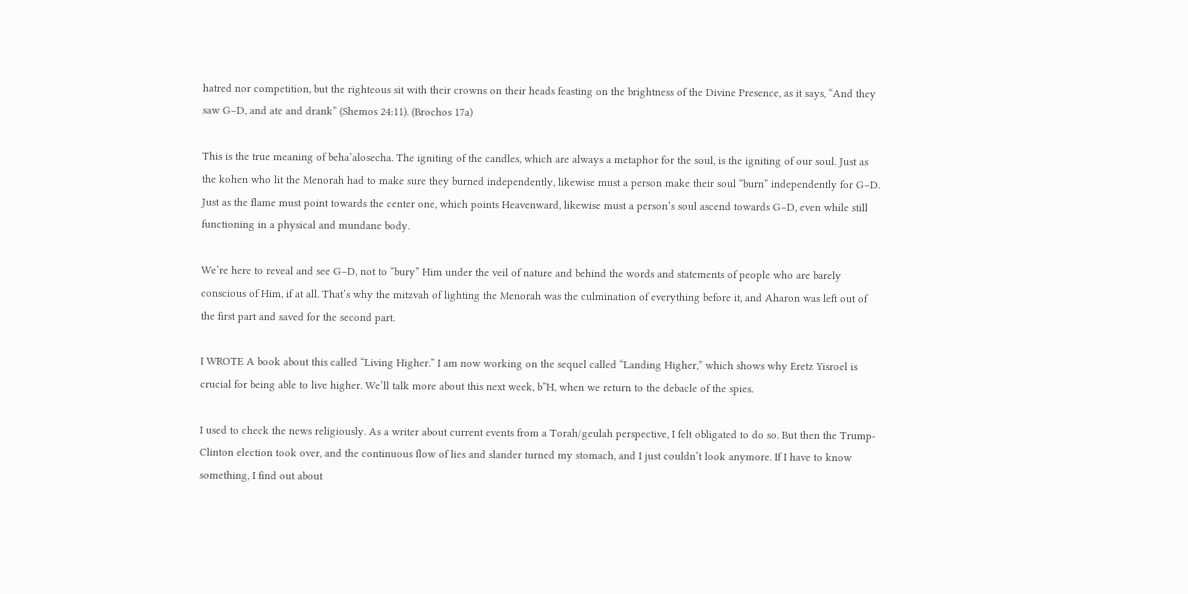hatred nor competition, but the righteous sit with their crowns on their heads feasting on the brightness of the Divine Presence, as it says, “And they saw G–D, and ate and drank” (Shemos 24:11). (Brochos 17a)

This is the true meaning of beha’alosecha. The igniting of the candles, which are always a metaphor for the soul, is the igniting of our soul. Just as the kohen who lit the Menorah had to make sure they burned independently, likewise must a person make their soul “burn” independently for G–D. Just as the flame must point towards the center one, which points Heavenward, likewise must a person’s soul ascend towards G–D, even while still functioning in a physical and mundane body.

We’re here to reveal and see G–D, not to “bury” Him under the veil of nature and behind the words and statements of people who are barely conscious of Him, if at all. That’s why the mitzvah of lighting the Menorah was the culmination of everything before it, and Aharon was left out of the first part and saved for the second part.

I WROTE A book about this called “Living Higher.” I am now working on the sequel called “Landing Higher,” which shows why Eretz Yisroel is crucial for being able to live higher. We’ll talk more about this next week, b”H, when we return to the debacle of the spies.

I used to check the news religiously. As a writer about current events from a Torah/geulah perspective, I felt obligated to do so. But then the Trump-Clinton election took over, and the continuous flow of lies and slander turned my stomach, and I just couldn’t look anymore. If I have to know something, I find out about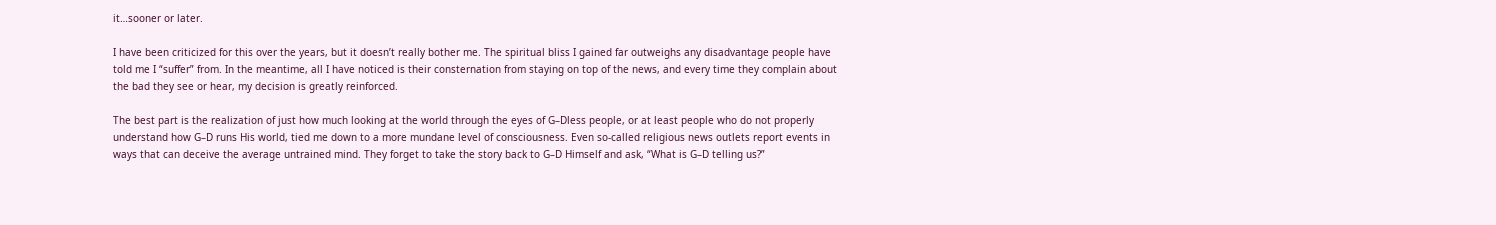it…sooner or later.

I have been criticized for this over the years, but it doesn’t really bother me. The spiritual bliss I gained far outweighs any disadvantage people have told me I “suffer” from. In the meantime, all I have noticed is their consternation from staying on top of the news, and every time they complain about the bad they see or hear, my decision is greatly reinforced.

The best part is the realization of just how much looking at the world through the eyes of G–Dless people, or at least people who do not properly understand how G–D runs His world, tied me down to a more mundane level of consciousness. Even so-called religious news outlets report events in ways that can deceive the average untrained mind. They forget to take the story back to G–D Himself and ask, “What is G–D telling us?”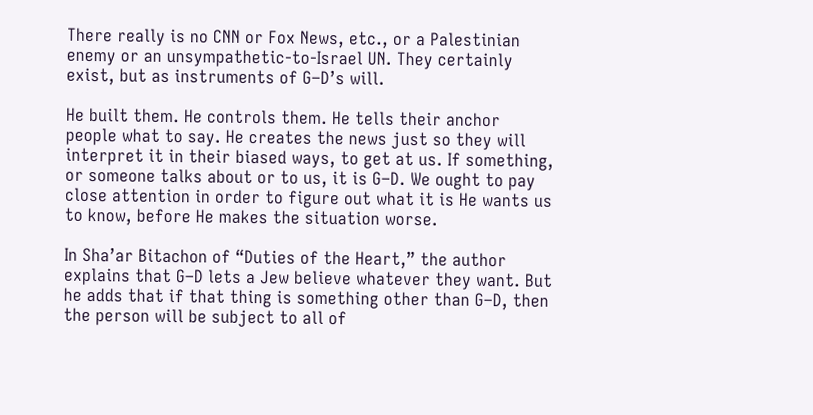There really is no CNN or Fox News, etc., or a Palestinian enemy or an unsympathetic-to-Israel UN. They certainly exist, but as instruments of G–D’s will.

He built them. He controls them. He tells their anchor people what to say. He creates the news just so they will interpret it in their biased ways, to get at us. If something, or someone talks about or to us, it is G–D. We ought to pay close attention in order to figure out what it is He wants us to know, before He makes the situation worse.

In Sha’ar Bitachon of “Duties of the Heart,” the author explains that G–D lets a Jew believe whatever they want. But he adds that if that thing is something other than G–D, then the person will be subject to all of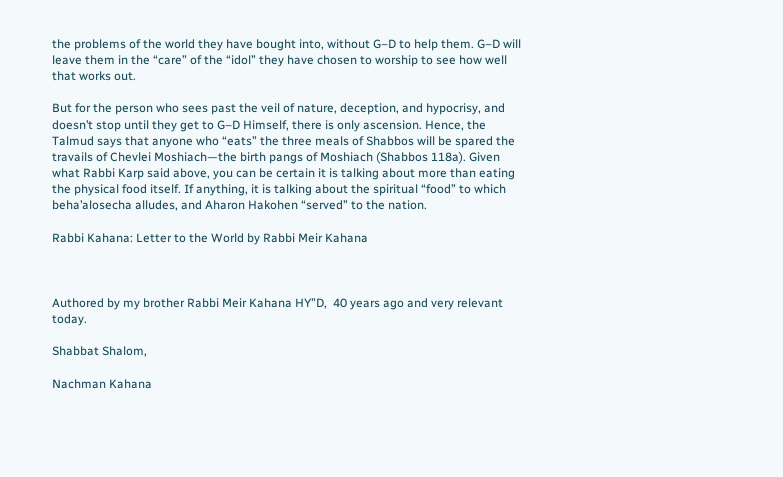the problems of the world they have bought into, without G–D to help them. G–D will leave them in the “care” of the “idol” they have chosen to worship to see how well that works out.

But for the person who sees past the veil of nature, deception, and hypocrisy, and doesn’t stop until they get to G–D Himself, there is only ascension. Hence, the Talmud says that anyone who “eats” the three meals of Shabbos will be spared the travails of Chevlei Moshiach—the birth pangs of Moshiach (Shabbos 118a). Given what Rabbi Karp said above, you can be certain it is talking about more than eating the physical food itself. If anything, it is talking about the spiritual “food” to which beha’alosecha alludes, and Aharon Hakohen “served” to the nation.

Rabbi Kahana: Letter to the World by Rabbi Meir Kahana



Authored by my brother Rabbi Meir Kahana HY”D,  40 years ago and very relevant today.

Shabbat Shalom,

Nachman Kahana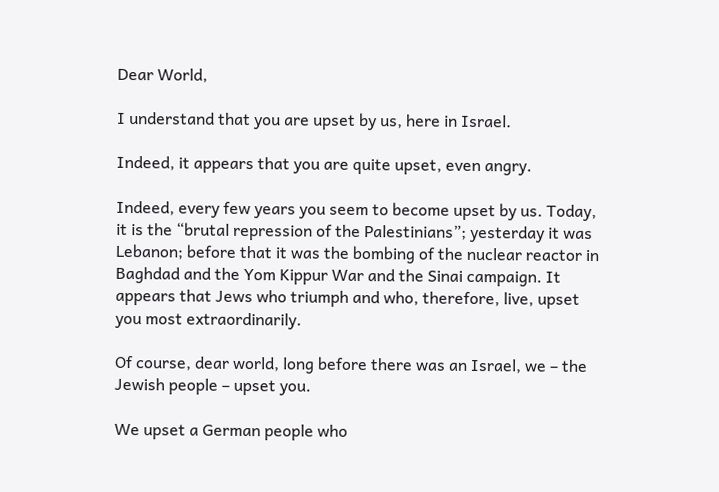Dear World,

I understand that you are upset by us, here in Israel.

Indeed, it appears that you are quite upset, even angry.

Indeed, every few years you seem to become upset by us. Today, it is the “brutal repression of the Palestinians”; yesterday it was Lebanon; before that it was the bombing of the nuclear reactor in Baghdad and the Yom Kippur War and the Sinai campaign. It appears that Jews who triumph and who, therefore, live, upset you most extraordinarily.

Of course, dear world, long before there was an Israel, we – the Jewish people – upset you.

We upset a German people who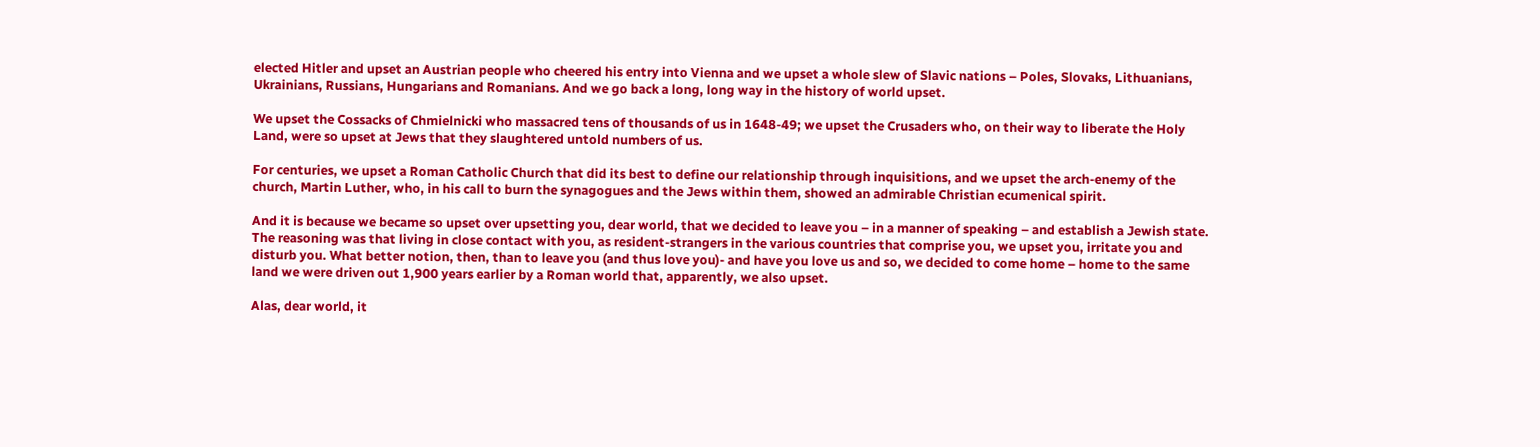elected Hitler and upset an Austrian people who cheered his entry into Vienna and we upset a whole slew of Slavic nations – Poles, Slovaks, Lithuanians, Ukrainians, Russians, Hungarians and Romanians. And we go back a long, long way in the history of world upset.

We upset the Cossacks of Chmielnicki who massacred tens of thousands of us in 1648-49; we upset the Crusaders who, on their way to liberate the Holy Land, were so upset at Jews that they slaughtered untold numbers of us.

For centuries, we upset a Roman Catholic Church that did its best to define our relationship through inquisitions, and we upset the arch-enemy of the church, Martin Luther, who, in his call to burn the synagogues and the Jews within them, showed an admirable Christian ecumenical spirit.

And it is because we became so upset over upsetting you, dear world, that we decided to leave you – in a manner of speaking – and establish a Jewish state. The reasoning was that living in close contact with you, as resident-strangers in the various countries that comprise you, we upset you, irritate you and disturb you. What better notion, then, than to leave you (and thus love you)- and have you love us and so, we decided to come home – home to the same land we were driven out 1,900 years earlier by a Roman world that, apparently, we also upset.

Alas, dear world, it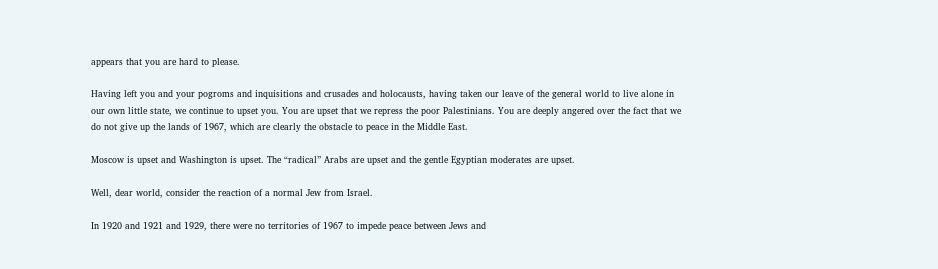appears that you are hard to please.

Having left you and your pogroms and inquisitions and crusades and holocausts, having taken our leave of the general world to live alone in our own little state, we continue to upset you. You are upset that we repress the poor Palestinians. You are deeply angered over the fact that we do not give up the lands of 1967, which are clearly the obstacle to peace in the Middle East.

Moscow is upset and Washington is upset. The “radical” Arabs are upset and the gentle Egyptian moderates are upset.

Well, dear world, consider the reaction of a normal Jew from Israel.

In 1920 and 1921 and 1929, there were no territories of 1967 to impede peace between Jews and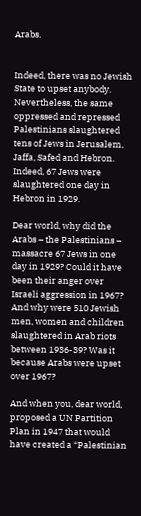Arabs.


Indeed, there was no Jewish State to upset anybody. Nevertheless, the same oppressed and repressed Palestinians slaughtered tens of Jews in Jerusalem, Jaffa, Safed and Hebron. Indeed, 67 Jews were slaughtered one day in Hebron in 1929.

Dear world, why did the Arabs – the Palestinians – massacre 67 Jews in one day in 1929? Could it have been their anger over Israeli aggression in 1967? And why were 510 Jewish men, women and children slaughtered in Arab riots between 1936-39? Was it because Arabs were upset over 1967?

And when you, dear world, proposed a UN Partition Plan in 1947 that would have created a “Palestinian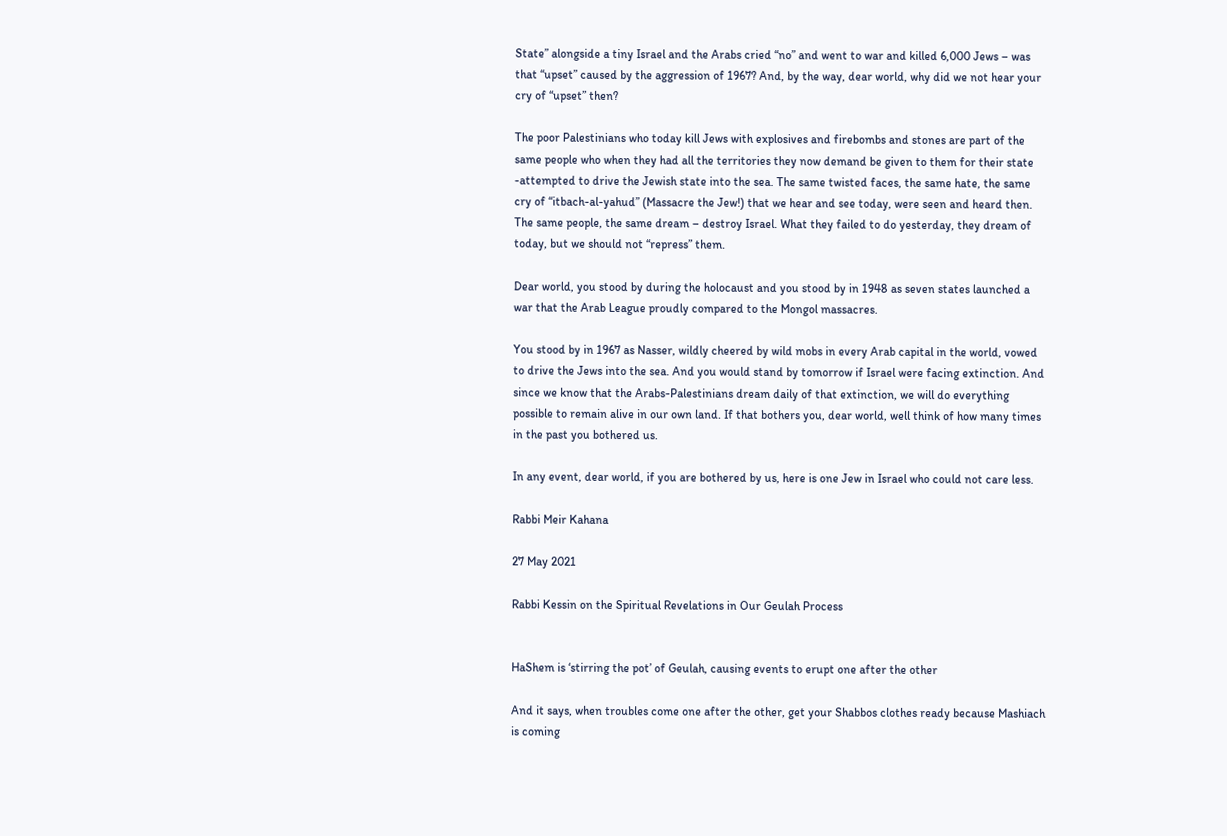State” alongside a tiny Israel and the Arabs cried “no” and went to war and killed 6,000 Jews – was that “upset” caused by the aggression of 1967? And, by the way, dear world, why did we not hear your cry of “upset” then?

The poor Palestinians who today kill Jews with explosives and firebombs and stones are part of the same people who when they had all the territories they now demand be given to them for their state -attempted to drive the Jewish state into the sea. The same twisted faces, the same hate, the same cry of “itbach-al-yahud” (Massacre the Jew!) that we hear and see today, were seen and heard then. The same people, the same dream – destroy Israel. What they failed to do yesterday, they dream of today, but we should not “repress” them.

Dear world, you stood by during the holocaust and you stood by in 1948 as seven states launched a war that the Arab League proudly compared to the Mongol massacres.

You stood by in 1967 as Nasser, wildly cheered by wild mobs in every Arab capital in the world, vowed to drive the Jews into the sea. And you would stand by tomorrow if Israel were facing extinction. And since we know that the Arabs-Palestinians dream daily of that extinction, we will do everything possible to remain alive in our own land. If that bothers you, dear world, well think of how many times in the past you bothered us.

In any event, dear world, if you are bothered by us, here is one Jew in Israel who could not care less.

Rabbi Meir Kahana

27 May 2021

Rabbi Kessin on the Spiritual Revelations in Our Geulah Process


HaShem is ‘stirring the pot’ of Geulah, causing events to erupt one after the other

And it says, when troubles come one after the other, get your Shabbos clothes ready because Mashiach is coming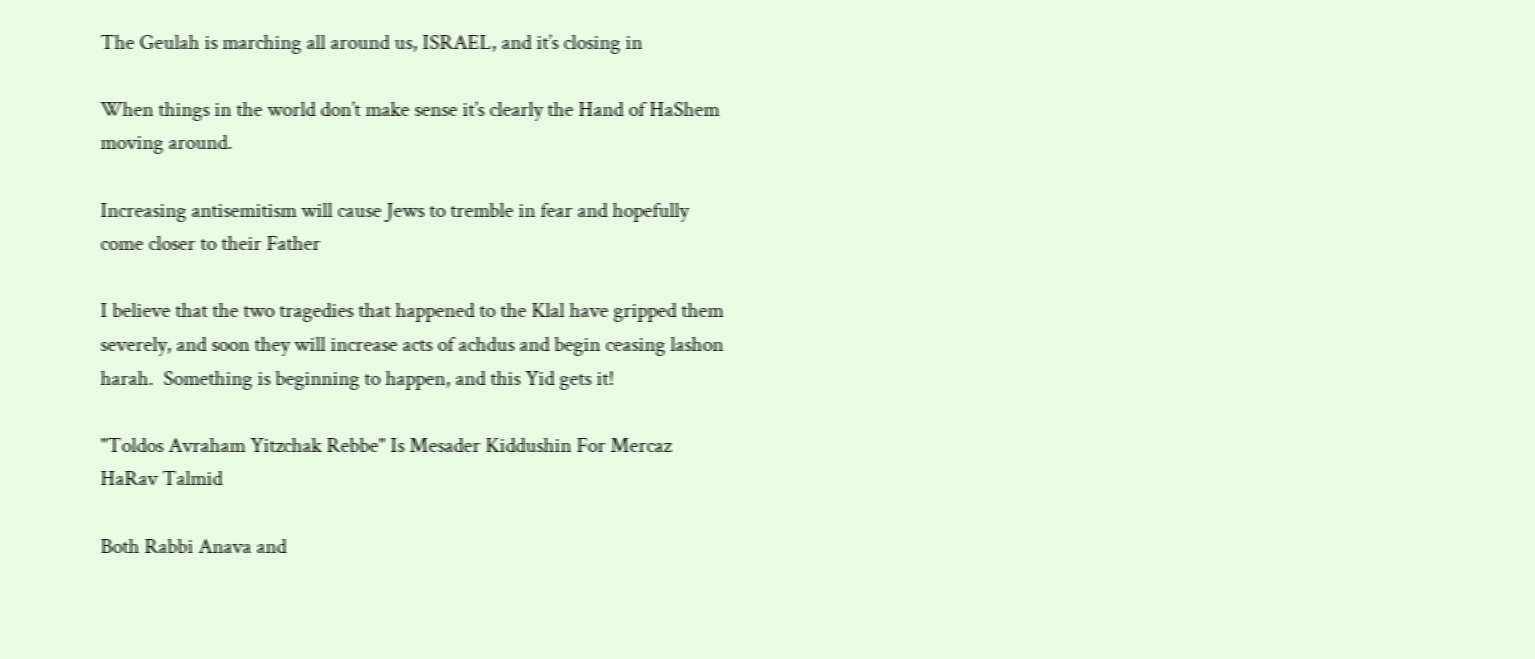The Geulah is marching all around us, ISRAEL, and it’s closing in

When things in the world don’t make sense it’s clearly the Hand of HaShem moving around.

Increasing antisemitism will cause Jews to tremble in fear and hopefully come closer to their Father

I believe that the two tragedies that happened to the Klal have gripped them severely, and soon they will increase acts of achdus and begin ceasing lashon harah.  Something is beginning to happen, and this Yid gets it!

"Toldos Avraham Yitzchak Rebbe" Is Mesader Kiddushin For Mercaz HaRav Talmid

Both Rabbi Anava and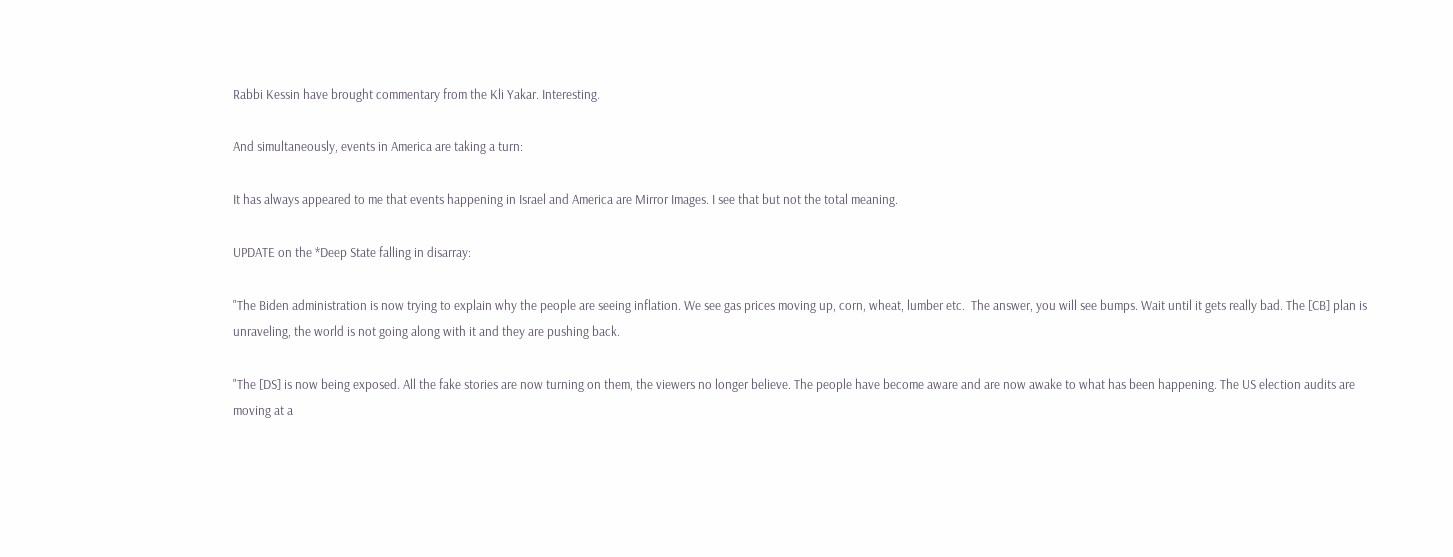Rabbi Kessin have brought commentary from the Kli Yakar. Interesting.

And simultaneously, events in America are taking a turn:

It has always appeared to me that events happening in Israel and America are Mirror Images. I see that but not the total meaning.

UPDATE on the *Deep State falling in disarray:

"The Biden administration is now trying to explain why the people are seeing inflation. We see gas prices moving up, corn, wheat, lumber etc.  The answer, you will see bumps. Wait until it gets really bad. The [CB] plan is unraveling, the world is not going along with it and they are pushing back.

"The [DS] is now being exposed. All the fake stories are now turning on them, the viewers no longer believe. The people have become aware and are now awake to what has been happening. The US election audits are moving at a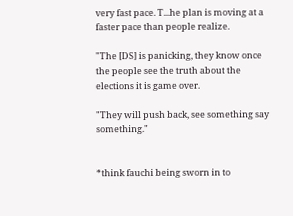very fast pace. T...he plan is moving at a faster pace than people realize.

"The [DS] is panicking, they know once the people see the truth about the elections it is game over.

"They will push back, see something say something."


*think fauchi being sworn in to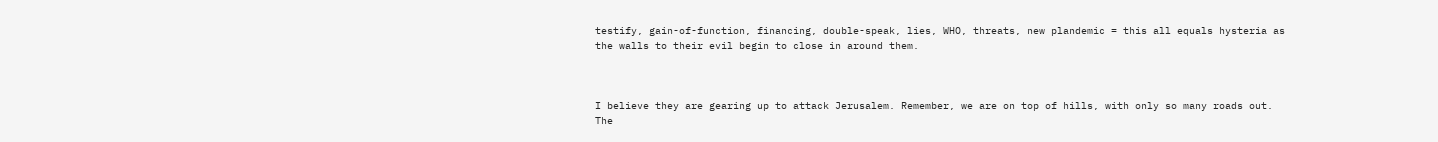testify, gain-of-function, financing, double-speak, lies, WHO, threats, new plandemic = this all equals hysteria as the walls to their evil begin to close in around them.



I believe they are gearing up to attack Jerusalem. Remember, we are on top of hills, with only so many roads out. The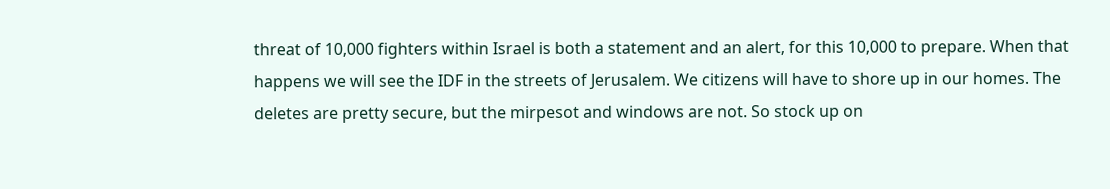threat of 10,000 fighters within Israel is both a statement and an alert, for this 10,000 to prepare. When that happens we will see the IDF in the streets of Jerusalem. We citizens will have to shore up in our homes. The deletes are pretty secure, but the mirpesot and windows are not. So stock up on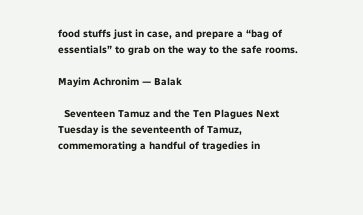food stuffs just in case, and prepare a “bag of essentials” to grab on the way to the safe rooms.

Mayim Achronim — Balak

  Seventeen Tamuz and the Ten Plagues Next Tuesday is the seventeenth of Tamuz, commemorating a handful of tragedies in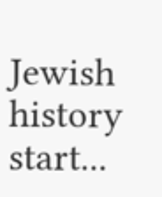Jewish history start...